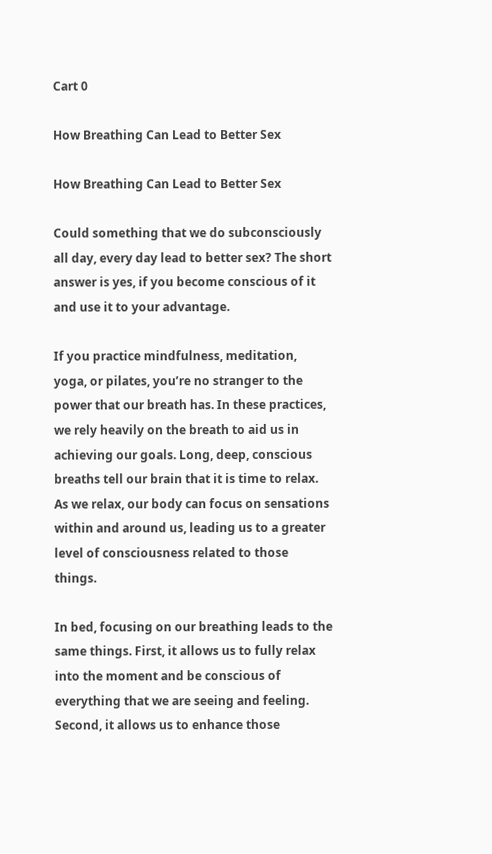Cart 0

How Breathing Can Lead to Better Sex

How Breathing Can Lead to Better Sex

Could something that we do subconsciously all day, every day lead to better sex? The short answer is yes, if you become conscious of it and use it to your advantage.

If you practice mindfulness, meditation, yoga, or pilates, you’re no stranger to the power that our breath has. In these practices, we rely heavily on the breath to aid us in achieving our goals. Long, deep, conscious breaths tell our brain that it is time to relax. As we relax, our body can focus on sensations within and around us, leading us to a greater level of consciousness related to those things.

In bed, focusing on our breathing leads to the same things. First, it allows us to fully relax into the moment and be conscious of everything that we are seeing and feeling. Second, it allows us to enhance those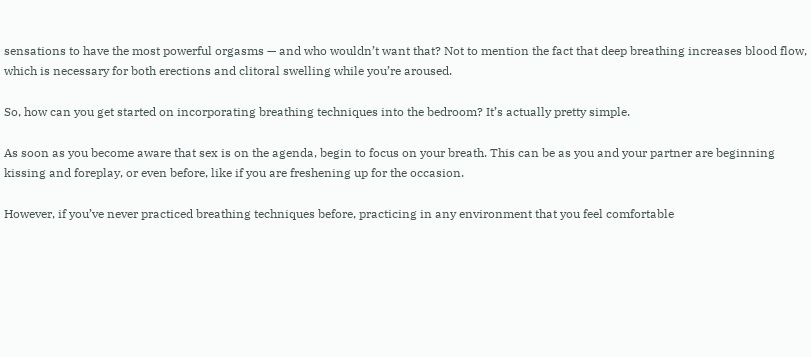sensations to have the most powerful orgasms — and who wouldn’t want that? Not to mention the fact that deep breathing increases blood flow, which is necessary for both erections and clitoral swelling while you’re aroused.

So, how can you get started on incorporating breathing techniques into the bedroom? It’s actually pretty simple.

As soon as you become aware that sex is on the agenda, begin to focus on your breath. This can be as you and your partner are beginning kissing and foreplay, or even before, like if you are freshening up for the occasion.

However, if you’ve never practiced breathing techniques before, practicing in any environment that you feel comfortable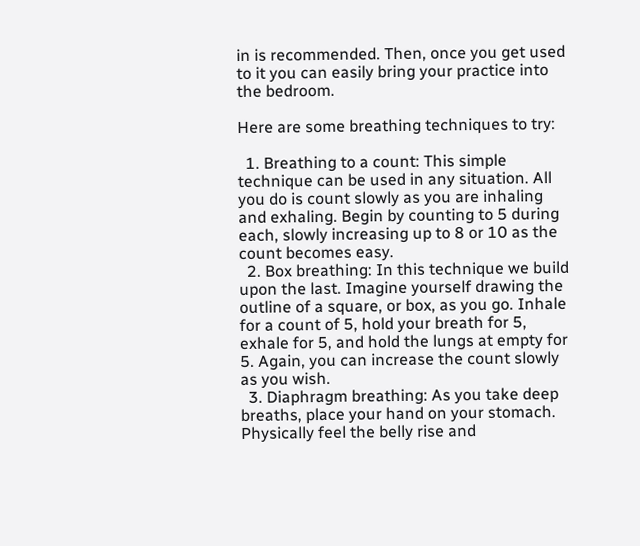in is recommended. Then, once you get used to it you can easily bring your practice into the bedroom.

Here are some breathing techniques to try:

  1. Breathing to a count: This simple technique can be used in any situation. All you do is count slowly as you are inhaling and exhaling. Begin by counting to 5 during each, slowly increasing up to 8 or 10 as the count becomes easy.
  2. Box breathing: In this technique we build upon the last. Imagine yourself drawing the outline of a square, or box, as you go. Inhale for a count of 5, hold your breath for 5, exhale for 5, and hold the lungs at empty for 5. Again, you can increase the count slowly as you wish.
  3. Diaphragm breathing: As you take deep breaths, place your hand on your stomach. Physically feel the belly rise and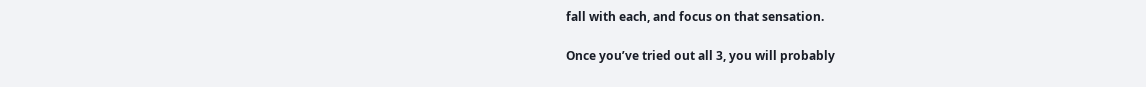fall with each, and focus on that sensation.

Once you’ve tried out all 3, you will probably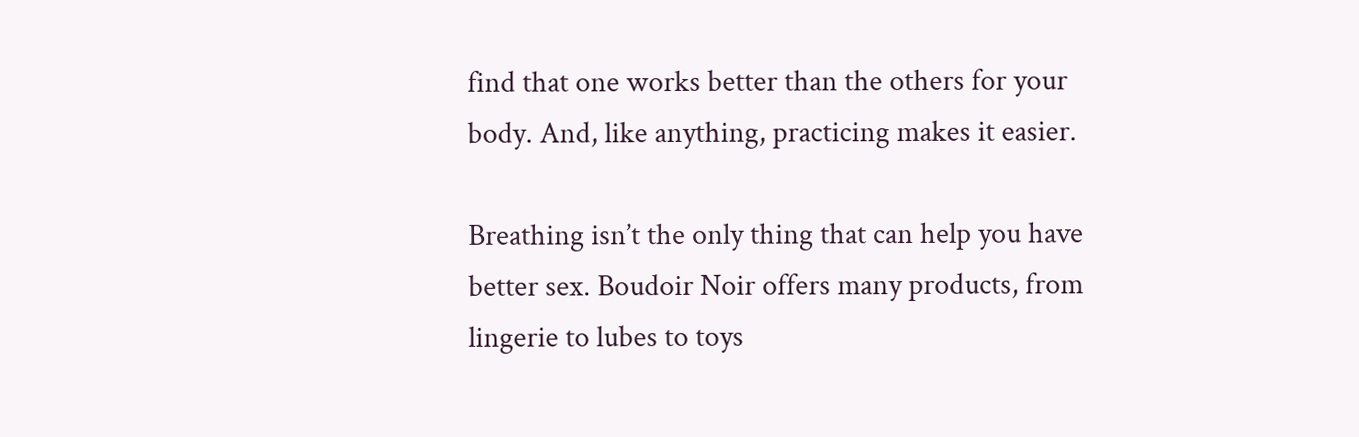find that one works better than the others for your body. And, like anything, practicing makes it easier.

Breathing isn’t the only thing that can help you have better sex. Boudoir Noir offers many products, from lingerie to lubes to toys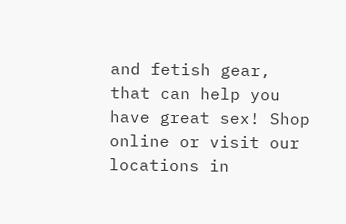and fetish gear, that can help you have great sex! Shop online or visit our locations in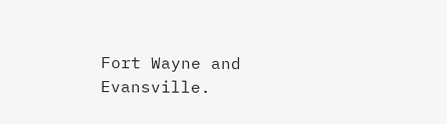Fort Wayne and Evansville.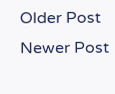Older Post Newer Post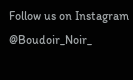Follow us on Instagram @Boudoir_Noir_